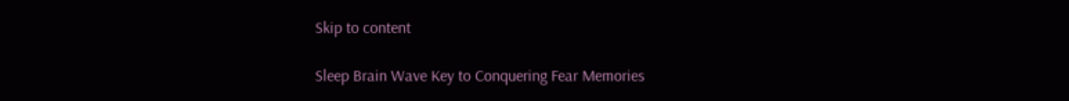Skip to content

Sleep Brain Wave Key to Conquering Fear Memories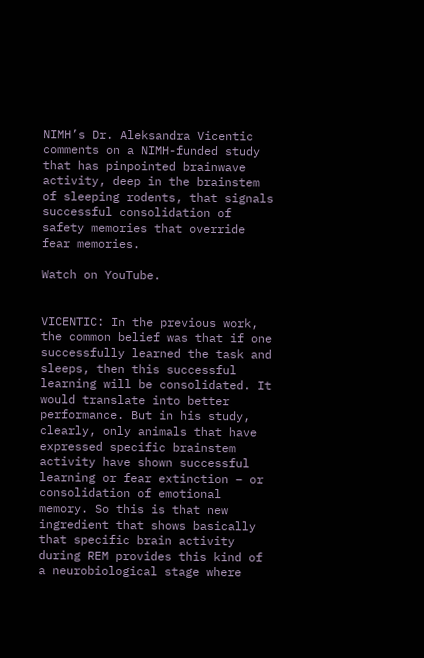NIMH’s Dr. Aleksandra Vicentic comments on a NIMH-funded study that has pinpointed brainwave activity, deep in the brainstem of sleeping rodents, that signals successful consolidation of safety memories that override fear memories.

Watch on YouTube.


VICENTIC: In the previous work, the common belief was that if one successfully learned the task and sleeps, then this successful learning will be consolidated. It would translate into better performance. But in his study, clearly, only animals that have expressed specific brainstem activity have shown successful learning or fear extinction – or consolidation of emotional memory. So this is that new ingredient that shows basically that specific brain activity during REM provides this kind of a neurobiological stage where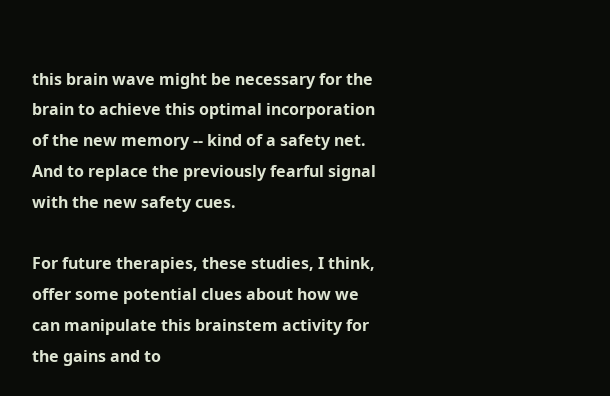this brain wave might be necessary for the brain to achieve this optimal incorporation of the new memory -- kind of a safety net. And to replace the previously fearful signal with the new safety cues.

For future therapies, these studies, I think, offer some potential clues about how we can manipulate this brainstem activity for the gains and to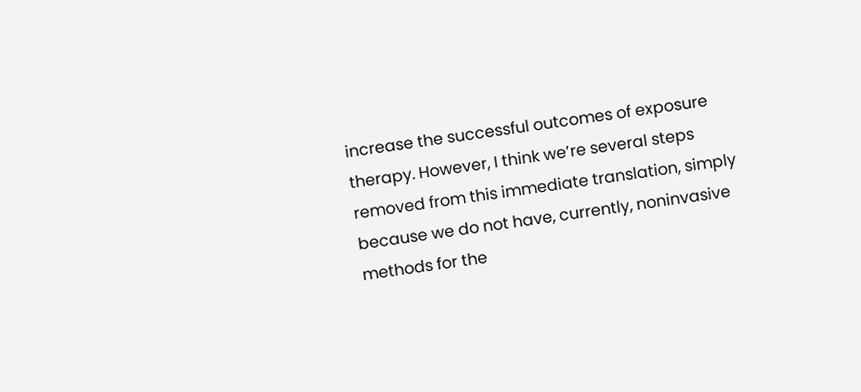increase the successful outcomes of exposure therapy. However, I think we’re several steps removed from this immediate translation, simply because we do not have, currently, noninvasive methods for the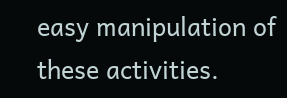easy manipulation of these activities.